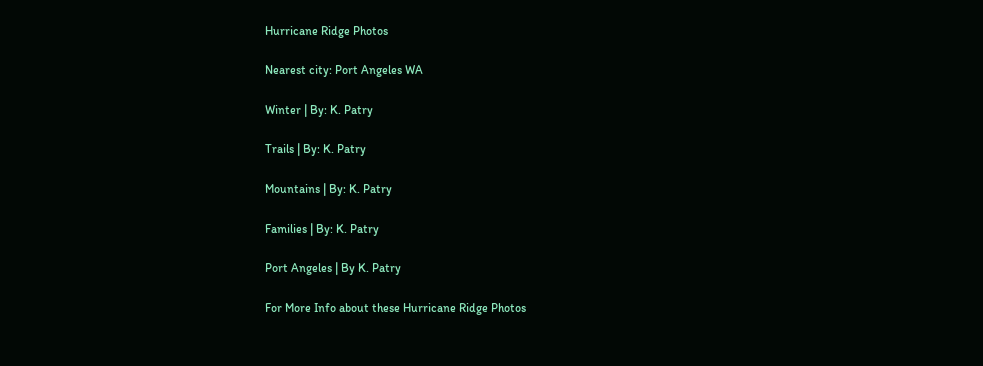Hurricane Ridge Photos

Nearest city: Port Angeles WA

Winter | By: K. Patry

Trails | By: K. Patry

Mountains | By: K. Patry

Families | By: K. Patry

Port Angeles | By K. Patry

For More Info about these Hurricane Ridge Photos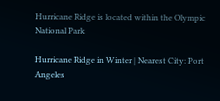Hurricane Ridge is located within the Olympic National Park

Hurricane Ridge in Winter | Nearest City: Port Angeles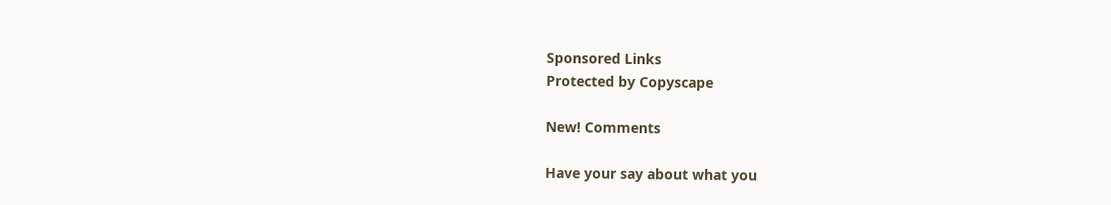Sponsored Links
Protected by Copyscape

New! Comments

Have your say about what you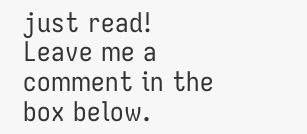just read! Leave me a comment in the box below.